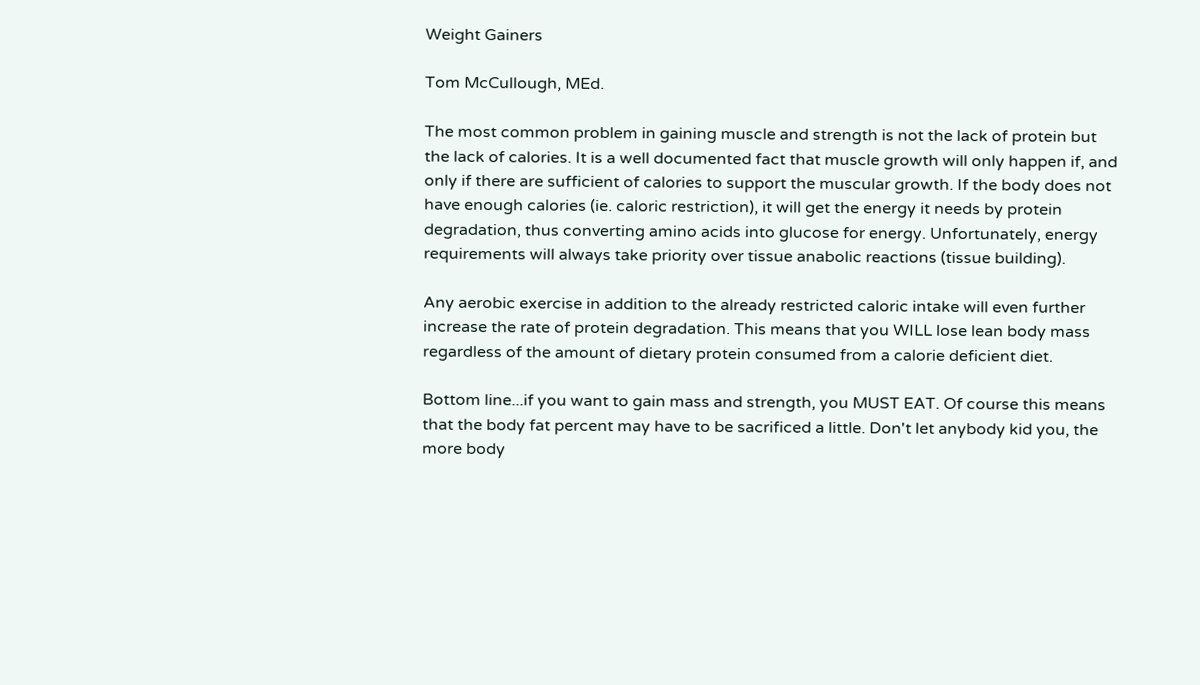Weight Gainers

Tom McCullough, MEd.

The most common problem in gaining muscle and strength is not the lack of protein but the lack of calories. It is a well documented fact that muscle growth will only happen if, and only if there are sufficient of calories to support the muscular growth. If the body does not have enough calories (ie. caloric restriction), it will get the energy it needs by protein degradation, thus converting amino acids into glucose for energy. Unfortunately, energy requirements will always take priority over tissue anabolic reactions (tissue building).

Any aerobic exercise in addition to the already restricted caloric intake will even further increase the rate of protein degradation. This means that you WILL lose lean body mass regardless of the amount of dietary protein consumed from a calorie deficient diet.

Bottom line...if you want to gain mass and strength, you MUST EAT. Of course this means that the body fat percent may have to be sacrificed a little. Don't let anybody kid you, the more body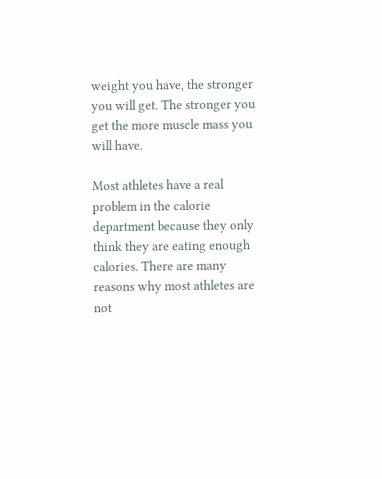weight you have, the stronger you will get. The stronger you get the more muscle mass you will have.

Most athletes have a real problem in the calorie department because they only think they are eating enough calories. There are many reasons why most athletes are not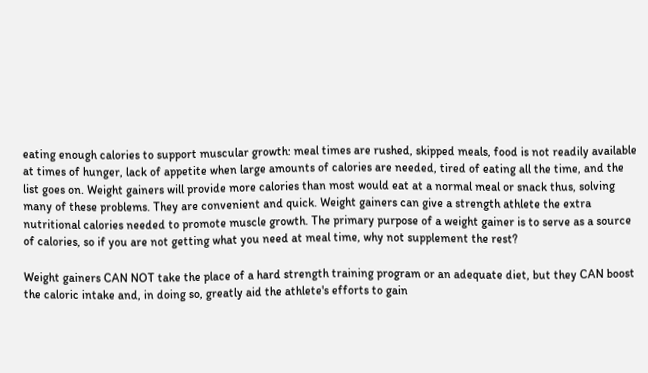eating enough calories to support muscular growth: meal times are rushed, skipped meals, food is not readily available at times of hunger, lack of appetite when large amounts of calories are needed, tired of eating all the time, and the list goes on. Weight gainers will provide more calories than most would eat at a normal meal or snack thus, solving many of these problems. They are convenient and quick. Weight gainers can give a strength athlete the extra nutritional calories needed to promote muscle growth. The primary purpose of a weight gainer is to serve as a source of calories, so if you are not getting what you need at meal time, why not supplement the rest?

Weight gainers CAN NOT take the place of a hard strength training program or an adequate diet, but they CAN boost the caloric intake and, in doing so, greatly aid the athlete's efforts to gain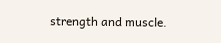strength and muscle.